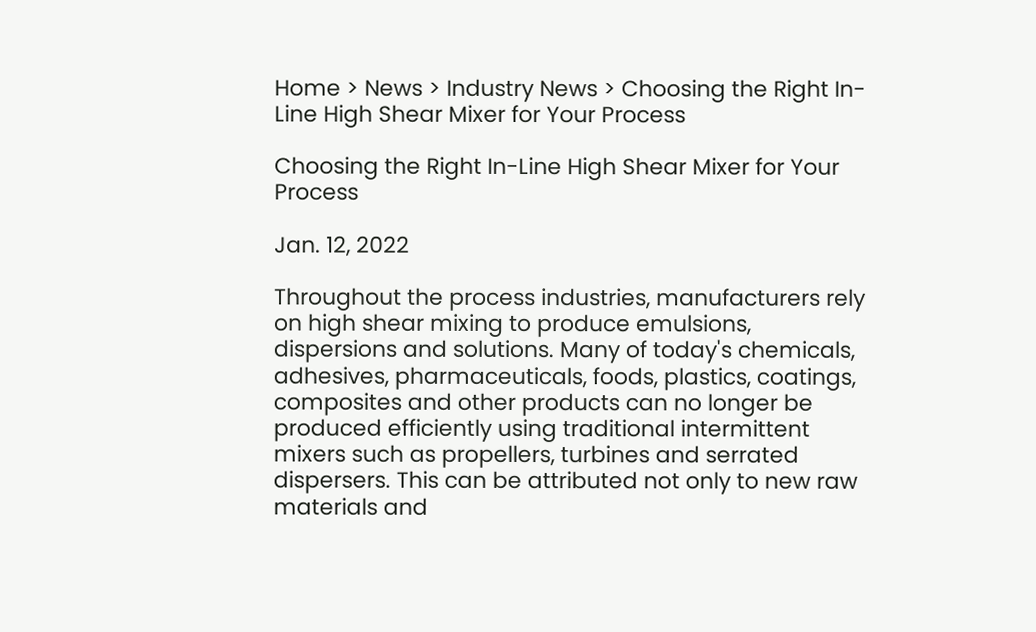Home > News > Industry News > Choosing the Right In-Line High Shear Mixer for Your Process

Choosing the Right In-Line High Shear Mixer for Your Process

Jan. 12, 2022

Throughout the process industries, manufacturers rely on high shear mixing to produce emulsions, dispersions and solutions. Many of today's chemicals, adhesives, pharmaceuticals, foods, plastics, coatings, composites and other products can no longer be produced efficiently using traditional intermittent mixers such as propellers, turbines and serrated dispersers. This can be attributed not only to new raw materials and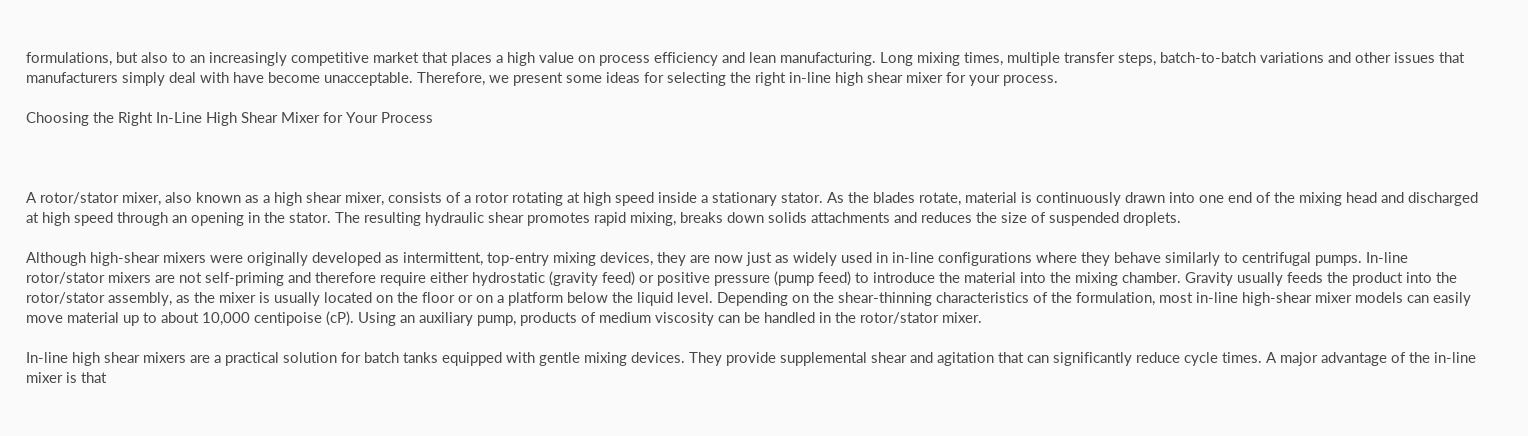formulations, but also to an increasingly competitive market that places a high value on process efficiency and lean manufacturing. Long mixing times, multiple transfer steps, batch-to-batch variations and other issues that manufacturers simply deal with have become unacceptable. Therefore, we present some ideas for selecting the right in-line high shear mixer for your process.

Choosing the Right In-Line High Shear Mixer for Your Process



A rotor/stator mixer, also known as a high shear mixer, consists of a rotor rotating at high speed inside a stationary stator. As the blades rotate, material is continuously drawn into one end of the mixing head and discharged at high speed through an opening in the stator. The resulting hydraulic shear promotes rapid mixing, breaks down solids attachments and reduces the size of suspended droplets.

Although high-shear mixers were originally developed as intermittent, top-entry mixing devices, they are now just as widely used in in-line configurations where they behave similarly to centrifugal pumps. In-line rotor/stator mixers are not self-priming and therefore require either hydrostatic (gravity feed) or positive pressure (pump feed) to introduce the material into the mixing chamber. Gravity usually feeds the product into the rotor/stator assembly, as the mixer is usually located on the floor or on a platform below the liquid level. Depending on the shear-thinning characteristics of the formulation, most in-line high-shear mixer models can easily move material up to about 10,000 centipoise (cP). Using an auxiliary pump, products of medium viscosity can be handled in the rotor/stator mixer.

In-line high shear mixers are a practical solution for batch tanks equipped with gentle mixing devices. They provide supplemental shear and agitation that can significantly reduce cycle times. A major advantage of the in-line mixer is that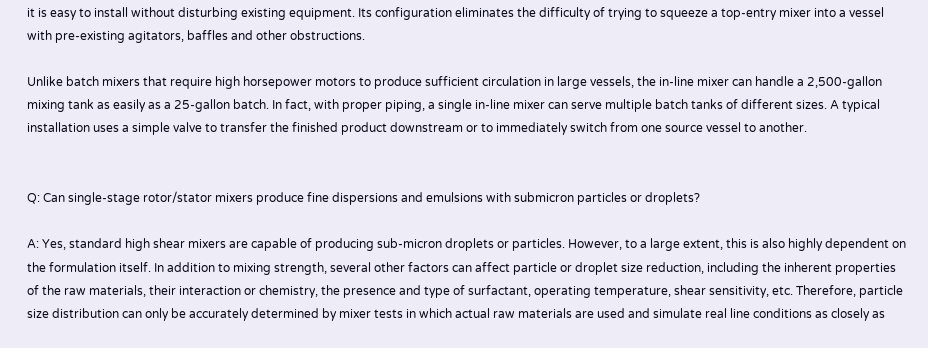it is easy to install without disturbing existing equipment. Its configuration eliminates the difficulty of trying to squeeze a top-entry mixer into a vessel with pre-existing agitators, baffles and other obstructions.

Unlike batch mixers that require high horsepower motors to produce sufficient circulation in large vessels, the in-line mixer can handle a 2,500-gallon mixing tank as easily as a 25-gallon batch. In fact, with proper piping, a single in-line mixer can serve multiple batch tanks of different sizes. A typical installation uses a simple valve to transfer the finished product downstream or to immediately switch from one source vessel to another.


Q: Can single-stage rotor/stator mixers produce fine dispersions and emulsions with submicron particles or droplets?

A: Yes, standard high shear mixers are capable of producing sub-micron droplets or particles. However, to a large extent, this is also highly dependent on the formulation itself. In addition to mixing strength, several other factors can affect particle or droplet size reduction, including the inherent properties of the raw materials, their interaction or chemistry, the presence and type of surfactant, operating temperature, shear sensitivity, etc. Therefore, particle size distribution can only be accurately determined by mixer tests in which actual raw materials are used and simulate real line conditions as closely as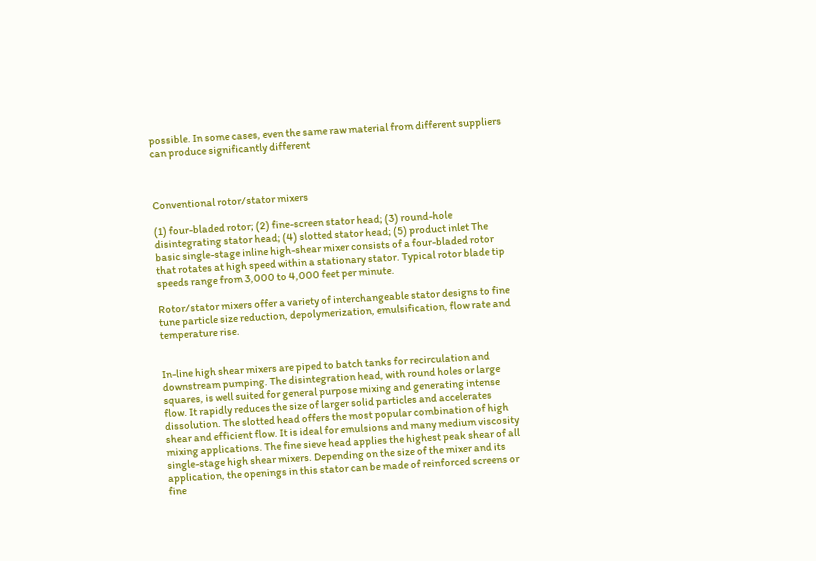possible. In some cases, even the same raw material from different suppliers can produce significantly different



Conventional rotor/stator mixers

(1) four-bladed rotor; (2) fine-screen stator head; (3) round-hole disintegrating stator head; (4) slotted stator head; (5) product inlet The basic single-stage inline high-shear mixer consists of a four-bladed rotor that rotates at high speed within a stationary stator. Typical rotor blade tip speeds range from 3,000 to 4,000 feet per minute.

Rotor/stator mixers offer a variety of interchangeable stator designs to fine tune particle size reduction, depolymerization, emulsification, flow rate and temperature rise.


In-line high shear mixers are piped to batch tanks for recirculation and downstream pumping. The disintegration head, with round holes or large squares, is well suited for general purpose mixing and generating intense flow. It rapidly reduces the size of larger solid particles and accelerates dissolution. The slotted head offers the most popular combination of high shear and efficient flow. It is ideal for emulsions and many medium viscosity mixing applications. The fine sieve head applies the highest peak shear of all single-stage high shear mixers. Depending on the size of the mixer and its application, the openings in this stator can be made of reinforced screens or fine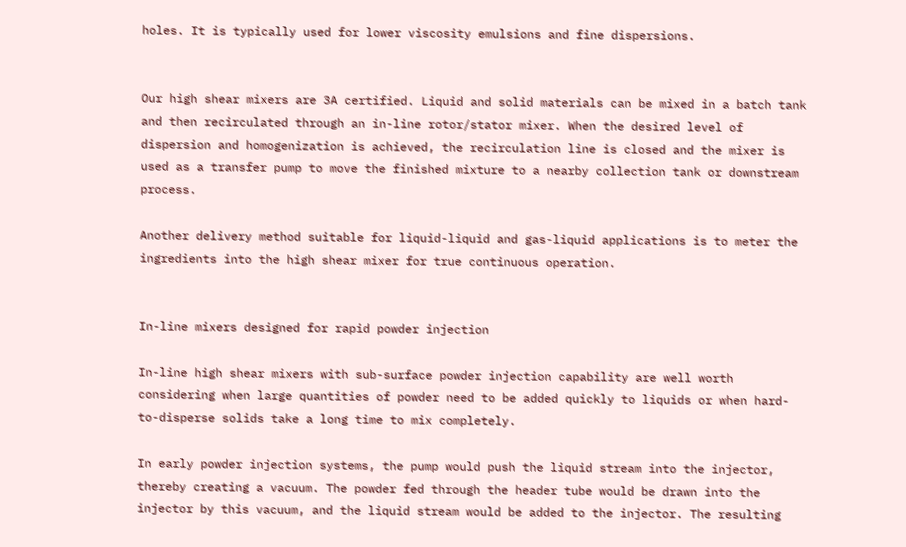holes. It is typically used for lower viscosity emulsions and fine dispersions.


Our high shear mixers are 3A certified. Liquid and solid materials can be mixed in a batch tank and then recirculated through an in-line rotor/stator mixer. When the desired level of dispersion and homogenization is achieved, the recirculation line is closed and the mixer is used as a transfer pump to move the finished mixture to a nearby collection tank or downstream process.

Another delivery method suitable for liquid-liquid and gas-liquid applications is to meter the ingredients into the high shear mixer for true continuous operation.


In-line mixers designed for rapid powder injection

In-line high shear mixers with sub-surface powder injection capability are well worth considering when large quantities of powder need to be added quickly to liquids or when hard-to-disperse solids take a long time to mix completely.

In early powder injection systems, the pump would push the liquid stream into the injector, thereby creating a vacuum. The powder fed through the header tube would be drawn into the injector by this vacuum, and the liquid stream would be added to the injector. The resulting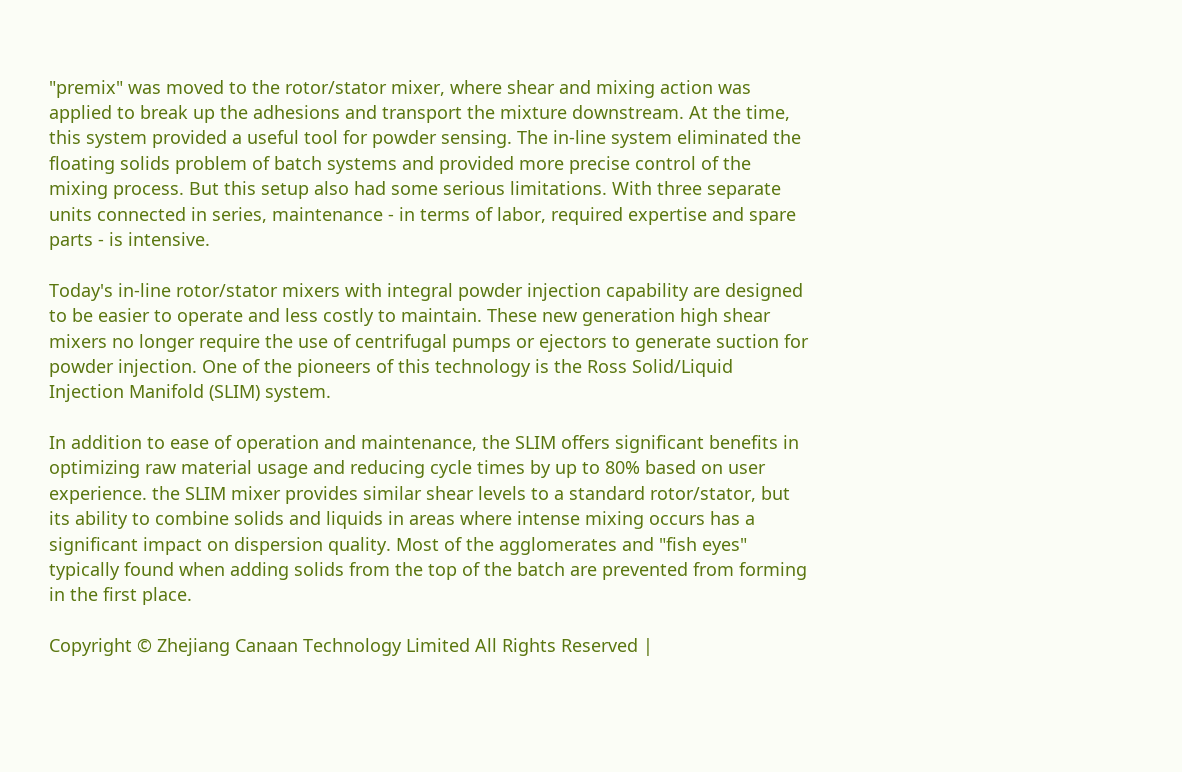"premix" was moved to the rotor/stator mixer, where shear and mixing action was applied to break up the adhesions and transport the mixture downstream. At the time, this system provided a useful tool for powder sensing. The in-line system eliminated the floating solids problem of batch systems and provided more precise control of the mixing process. But this setup also had some serious limitations. With three separate units connected in series, maintenance - in terms of labor, required expertise and spare parts - is intensive.

Today's in-line rotor/stator mixers with integral powder injection capability are designed to be easier to operate and less costly to maintain. These new generation high shear mixers no longer require the use of centrifugal pumps or ejectors to generate suction for powder injection. One of the pioneers of this technology is the Ross Solid/Liquid Injection Manifold (SLIM) system.

In addition to ease of operation and maintenance, the SLIM offers significant benefits in optimizing raw material usage and reducing cycle times by up to 80% based on user experience. the SLIM mixer provides similar shear levels to a standard rotor/stator, but its ability to combine solids and liquids in areas where intense mixing occurs has a significant impact on dispersion quality. Most of the agglomerates and "fish eyes" typically found when adding solids from the top of the batch are prevented from forming in the first place.

Copyright © Zhejiang Canaan Technology Limited All Rights Reserved |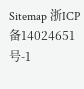Sitemap 浙ICP备14024651号-1